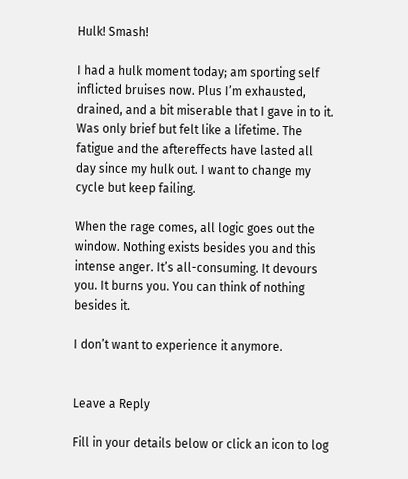Hulk! Smash!

I had a hulk moment today; am sporting self inflicted bruises now. Plus I’m exhausted, drained, and a bit miserable that I gave in to it. Was only brief but felt like a lifetime. The fatigue and the aftereffects have lasted all day since my hulk out. I want to change my cycle but keep failing.

When the rage comes, all logic goes out the window. Nothing exists besides you and this intense anger. It’s all-consuming. It devours you. It burns you. You can think of nothing besides it.

I don’t want to experience it anymore.


Leave a Reply

Fill in your details below or click an icon to log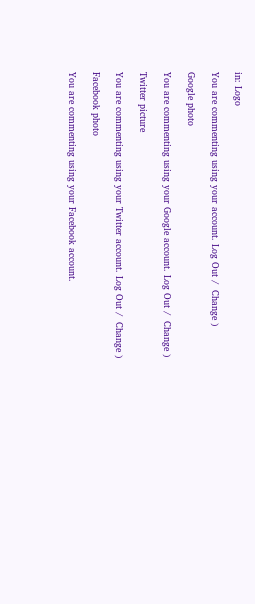in: Logo

You are commenting using your account. Log Out /  Change )

Google photo

You are commenting using your Google account. Log Out /  Change )

Twitter picture

You are commenting using your Twitter account. Log Out /  Change )

Facebook photo

You are commenting using your Facebook account.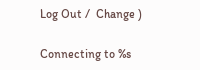Log Out /  Change )

Connecting to %s